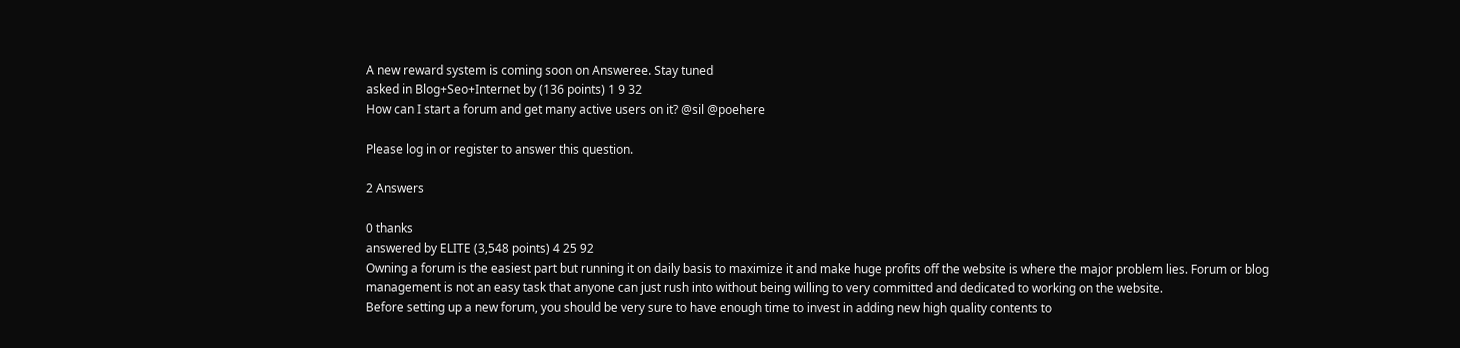A new reward system is coming soon on Answeree. Stay tuned
asked in Blog+Seo+Internet by (136 points) 1 9 32
How can I start a forum and get many active users on it? @sil @poehere

Please log in or register to answer this question.

2 Answers

0 thanks
answered by ELITE (3,548 points) 4 25 92
Owning a forum is the easiest part but running it on daily basis to maximize it and make huge profits off the website is where the major problem lies. Forum or blog management is not an easy task that anyone can just rush into without being willing to very committed and dedicated to working on the website.
Before setting up a new forum, you should be very sure to have enough time to invest in adding new high quality contents to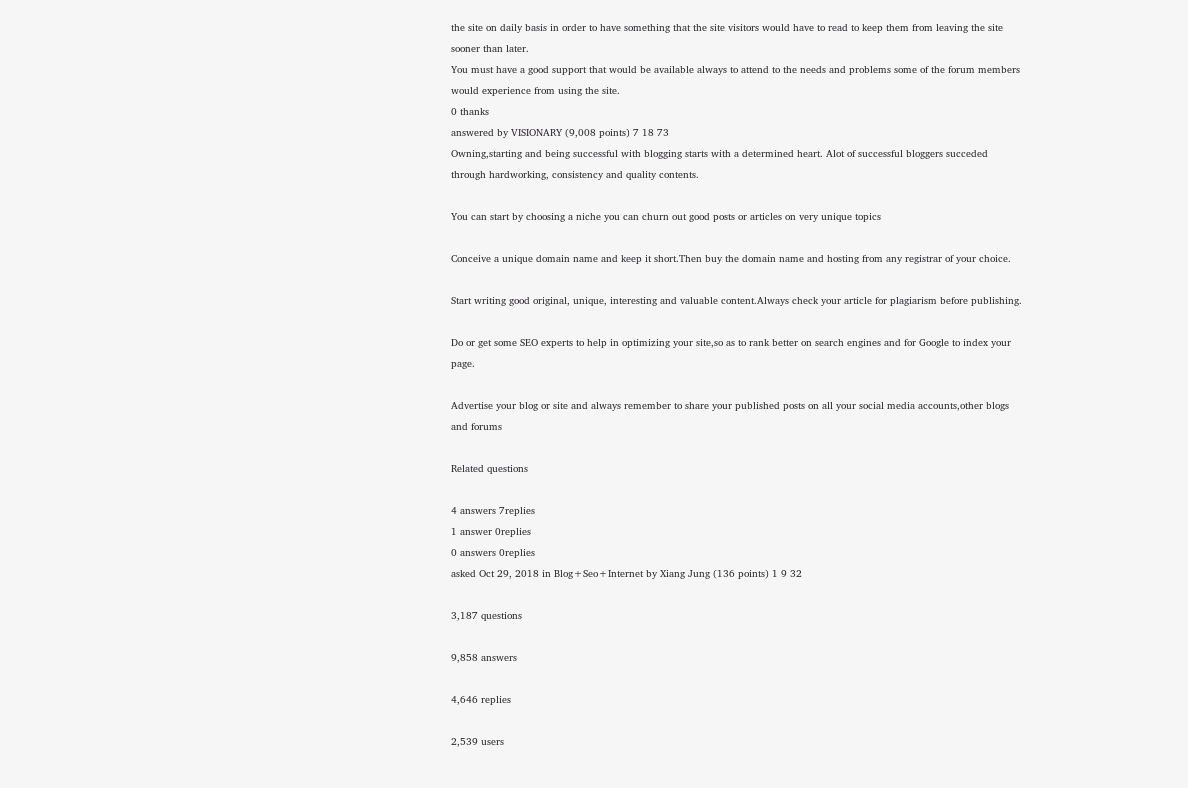the site on daily basis in order to have something that the site visitors would have to read to keep them from leaving the site sooner than later.
You must have a good support that would be available always to attend to the needs and problems some of the forum members would experience from using the site.
0 thanks
answered by VISIONARY (9,008 points) 7 18 73
Owning,starting and being successful with blogging starts with a determined heart. Alot of successful bloggers succeded through hardworking, consistency and quality contents.

You can start by choosing a niche you can churn out good posts or articles on very unique topics

Conceive a unique domain name and keep it short.Then buy the domain name and hosting from any registrar of your choice.

Start writing good original, unique, interesting and valuable content.Always check your article for plagiarism before publishing.

Do or get some SEO experts to help in optimizing your site,so as to rank better on search engines and for Google to index your page.

Advertise your blog or site and always remember to share your published posts on all your social media accounts,other blogs and forums

Related questions

4 answers 7replies
1 answer 0replies
0 answers 0replies
asked Oct 29, 2018 in Blog+Seo+Internet by Xiang Jung (136 points) 1 9 32

3,187 questions

9,858 answers

4,646 replies

2,539 users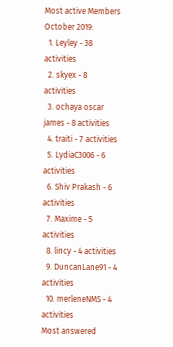Most active Members
October 2019:
  1. Leyley - 38 activities
  2. skyex - 8 activities
  3. ochaya oscar james - 8 activities
  4. traiti - 7 activities
  5. LydiaC3006 - 6 activities
  6. Shiv Prakash - 6 activities
  7. Maxime - 5 activities
  8. lincy - 4 activities
  9. DuncanLane91 - 4 activities
  10. merleneNMS - 4 activities
Most answered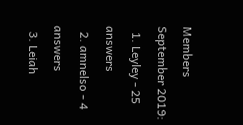Members
September 2019:
  1. Leyley - 25 answers
  2. amnelso - 4 answers
  3. Leiah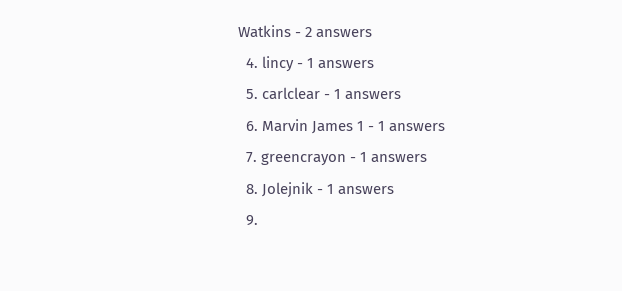Watkins - 2 answers
  4. lincy - 1 answers
  5. carlclear - 1 answers
  6. Marvin James 1 - 1 answers
  7. greencrayon - 1 answers
  8. Jolejnik - 1 answers
  9.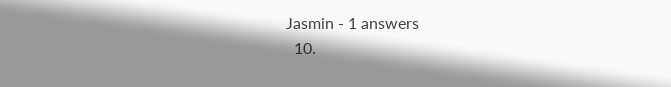Jasmin - 1 answers
  10.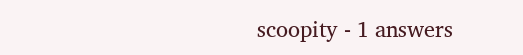scoopity - 1 answers